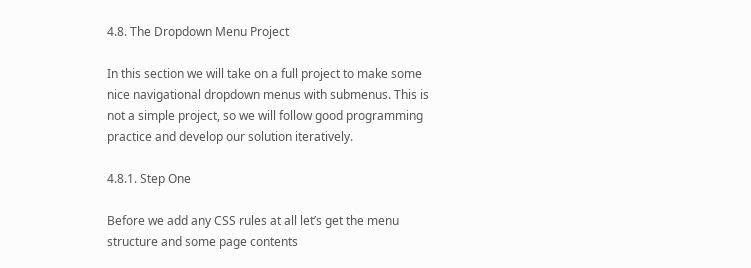4.8. The Dropdown Menu Project

In this section we will take on a full project to make some nice navigational dropdown menus with submenus. This is not a simple project, so we will follow good programming practice and develop our solution iteratively.

4.8.1. Step One

Before we add any CSS rules at all let’s get the menu structure and some page contents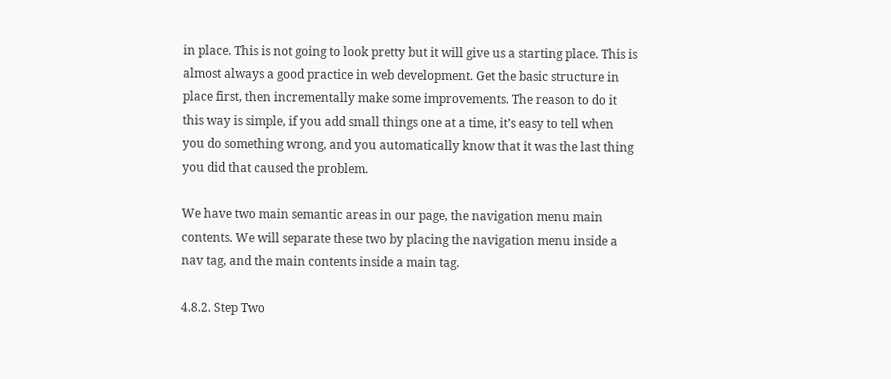in place. This is not going to look pretty but it will give us a starting place. This is almost always a good practice in web development. Get the basic structure in place first, then incrementally make some improvements. The reason to do it this way is simple, if you add small things one at a time, it’s easy to tell when you do something wrong, and you automatically know that it was the last thing you did that caused the problem.

We have two main semantic areas in our page, the navigation menu main contents. We will separate these two by placing the navigation menu inside a nav tag, and the main contents inside a main tag.

4.8.2. Step Two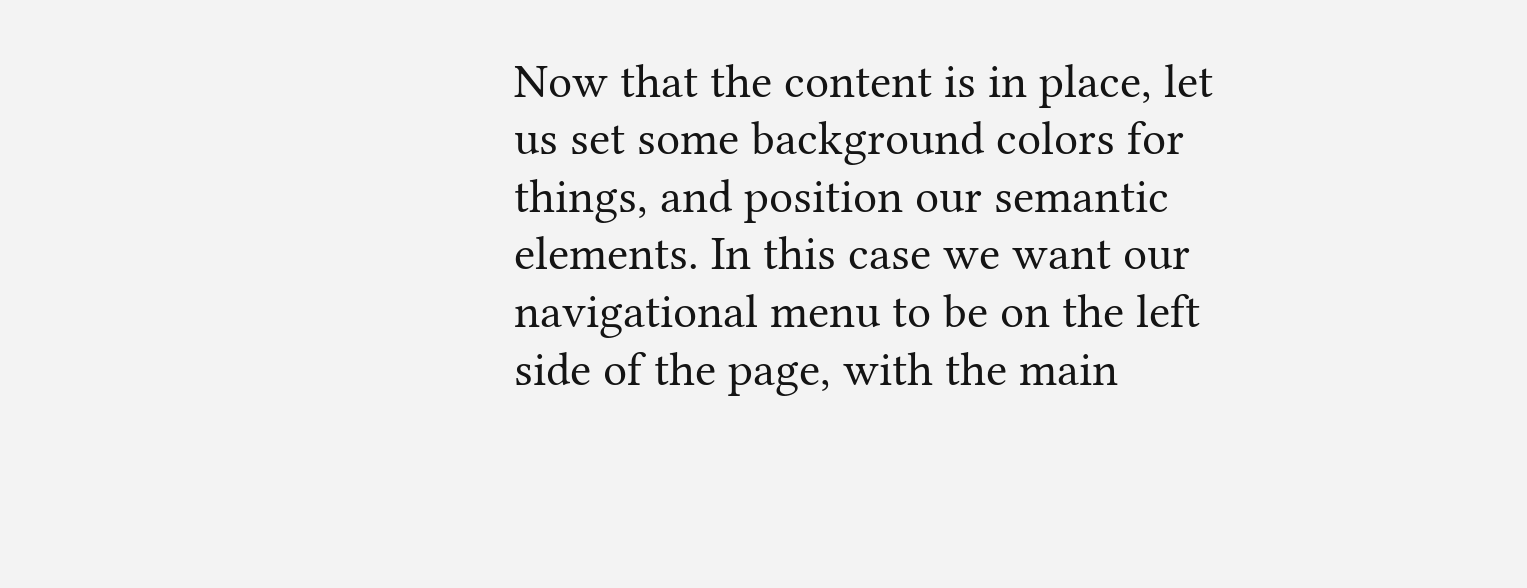Now that the content is in place, let us set some background colors for things, and position our semantic elements. In this case we want our navigational menu to be on the left side of the page, with the main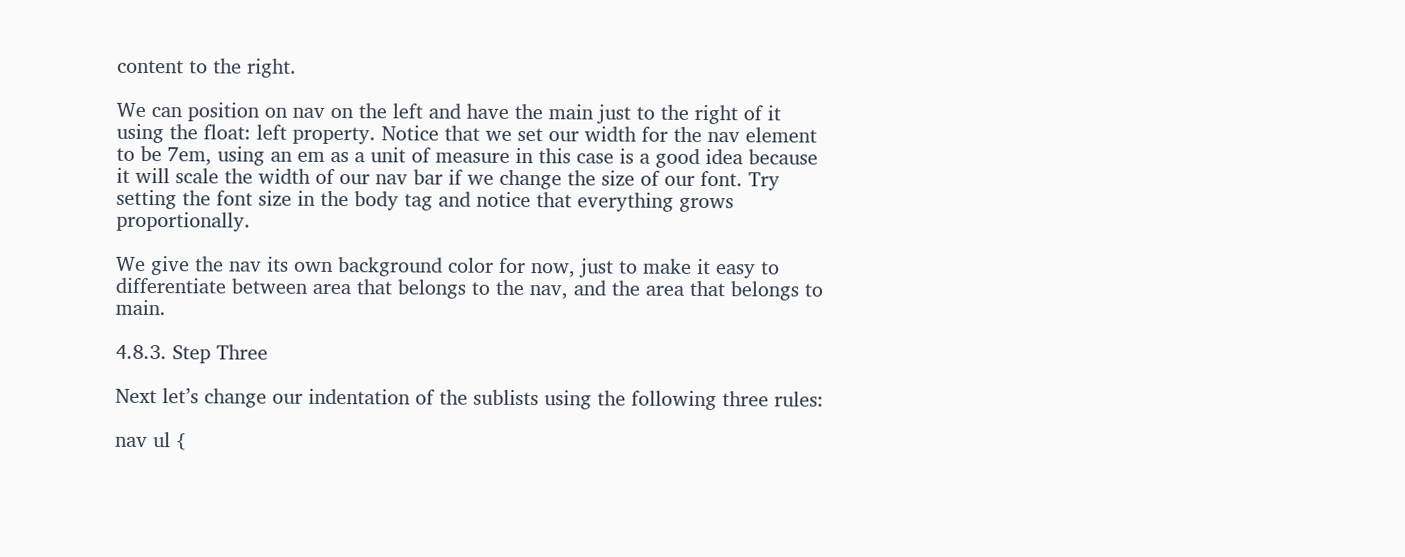content to the right.

We can position on nav on the left and have the main just to the right of it using the float: left property. Notice that we set our width for the nav element to be 7em, using an em as a unit of measure in this case is a good idea because it will scale the width of our nav bar if we change the size of our font. Try setting the font size in the body tag and notice that everything grows proportionally.

We give the nav its own background color for now, just to make it easy to differentiate between area that belongs to the nav, and the area that belongs to main.

4.8.3. Step Three

Next let’s change our indentation of the sublists using the following three rules:

nav ul {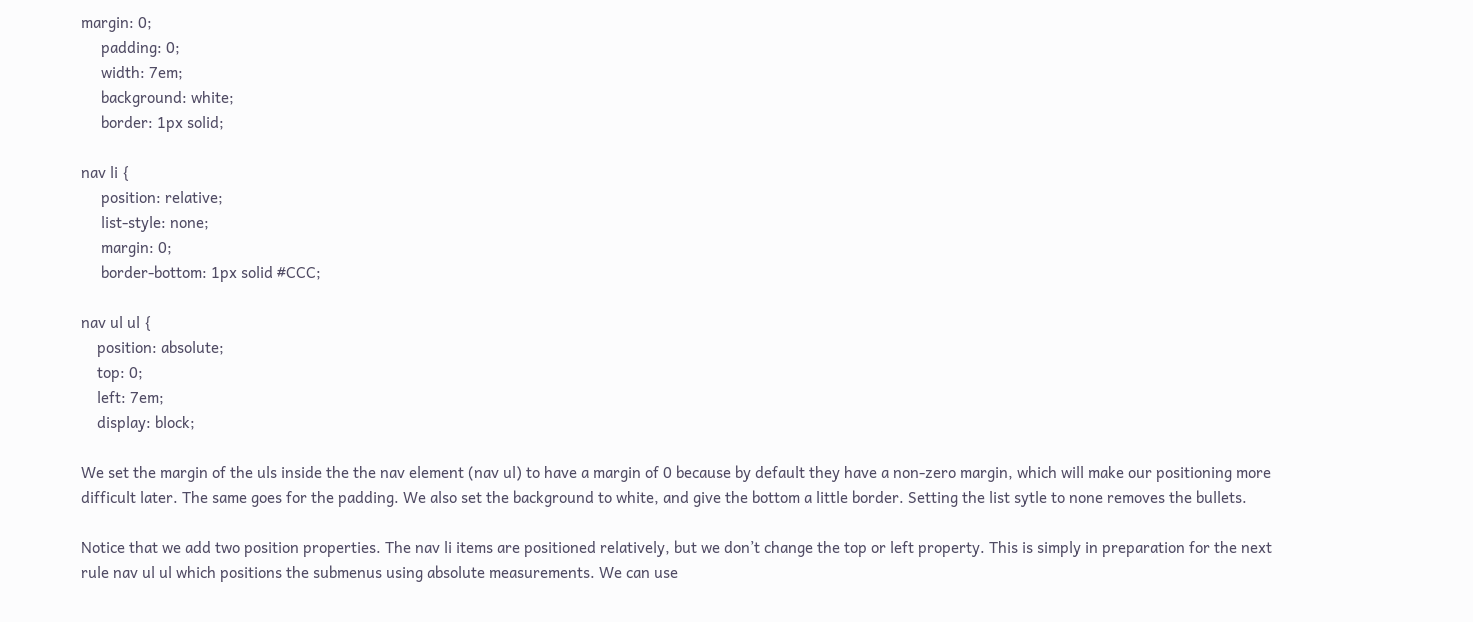margin: 0;
     padding: 0;
     width: 7em;
     background: white;
     border: 1px solid;

nav li {
     position: relative;
     list-style: none;
     margin: 0;
     border-bottom: 1px solid #CCC;

nav ul ul {
    position: absolute;
    top: 0;
    left: 7em;
    display: block;

We set the margin of the uls inside the the nav element (nav ul) to have a margin of 0 because by default they have a non-zero margin, which will make our positioning more difficult later. The same goes for the padding. We also set the background to white, and give the bottom a little border. Setting the list sytle to none removes the bullets.

Notice that we add two position properties. The nav li items are positioned relatively, but we don’t change the top or left property. This is simply in preparation for the next rule nav ul ul which positions the submenus using absolute measurements. We can use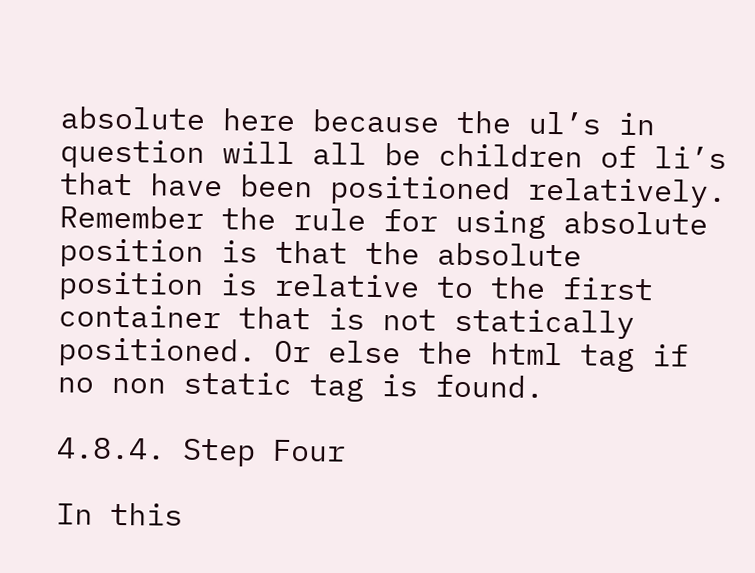absolute here because the ul’s in question will all be children of li’s that have been positioned relatively. Remember the rule for using absolute position is that the absolute position is relative to the first container that is not statically positioned. Or else the html tag if no non static tag is found.

4.8.4. Step Four

In this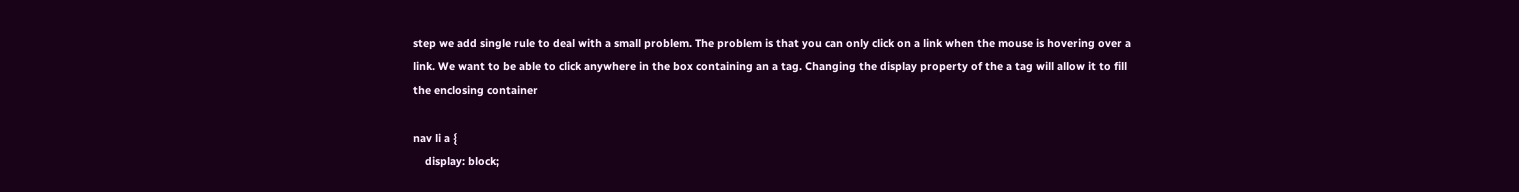step we add single rule to deal with a small problem. The problem is that you can only click on a link when the mouse is hovering over a link. We want to be able to click anywhere in the box containing an a tag. Changing the display property of the a tag will allow it to fill the enclosing container

nav li a {
    display: block;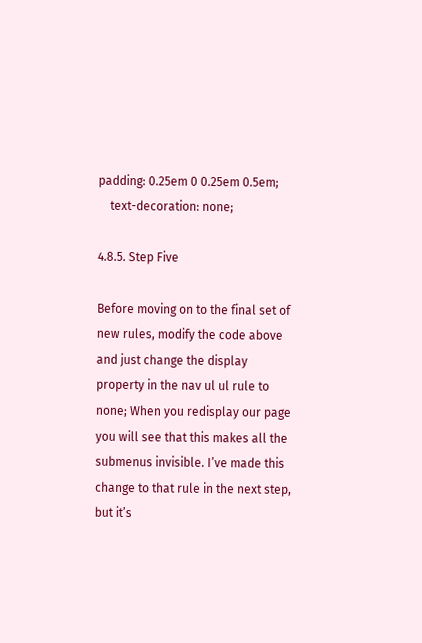padding: 0.25em 0 0.25em 0.5em;
    text-decoration: none;

4.8.5. Step Five

Before moving on to the final set of new rules, modify the code above and just change the display property in the nav ul ul rule to none; When you redisplay our page you will see that this makes all the submenus invisible. I’ve made this change to that rule in the next step, but it’s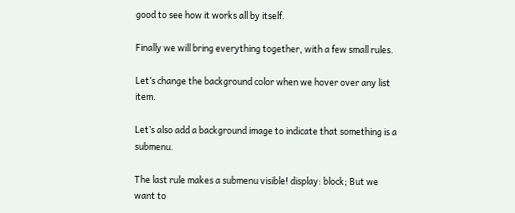good to see how it works all by itself.

Finally we will bring everything together, with a few small rules.

Let’s change the background color when we hover over any list item.

Let’s also add a background image to indicate that something is a submenu.

The last rule makes a submenu visible! display: block; But we want to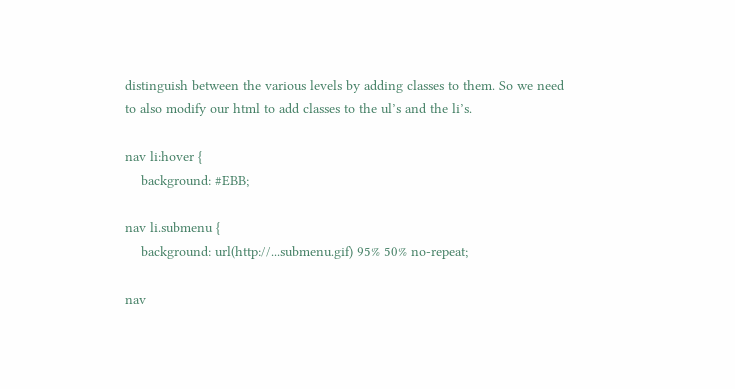distinguish between the various levels by adding classes to them. So we need to also modify our html to add classes to the ul’s and the li’s.

nav li:hover {
    background: #EBB;

nav li.submenu {
    background: url(http://...submenu.gif) 95% 50% no-repeat;

nav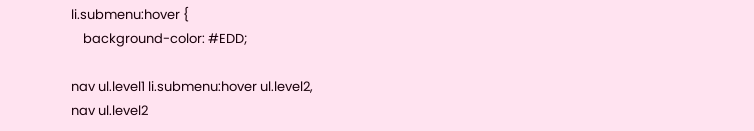li.submenu:hover {
    background-color: #EDD;

nav ul.level1 li.submenu:hover ul.level2,
nav ul.level2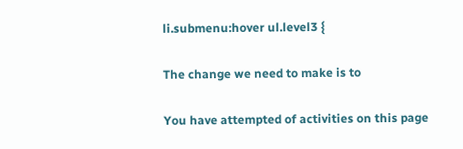li.submenu:hover ul.level3 {

The change we need to make is to

You have attempted of activities on this page